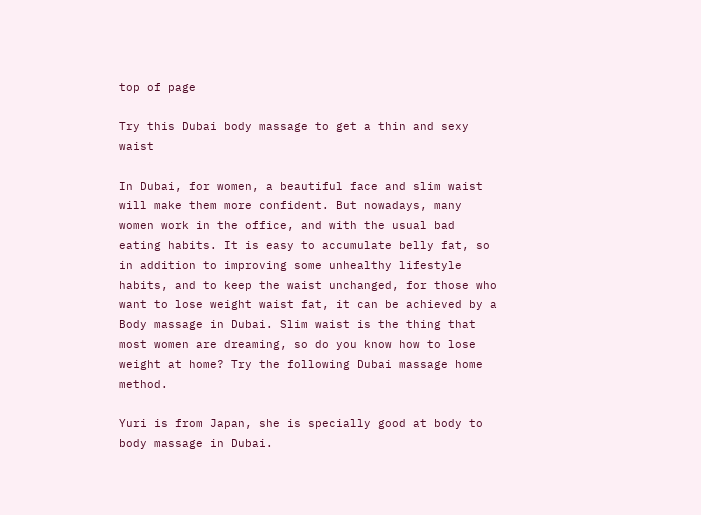top of page

Try this Dubai body massage to get a thin and sexy waist

In Dubai, for women, a beautiful face and slim waist will make them more confident. But nowadays, many women work in the office, and with the usual bad eating habits. It is easy to accumulate belly fat, so in addition to improving some unhealthy lifestyle habits, and to keep the waist unchanged, for those who want to lose weight waist fat, it can be achieved by a Body massage in Dubai. Slim waist is the thing that most women are dreaming, so do you know how to lose weight at home? Try the following Dubai massage home method.

Yuri is from Japan, she is specially good at body to body massage in Dubai.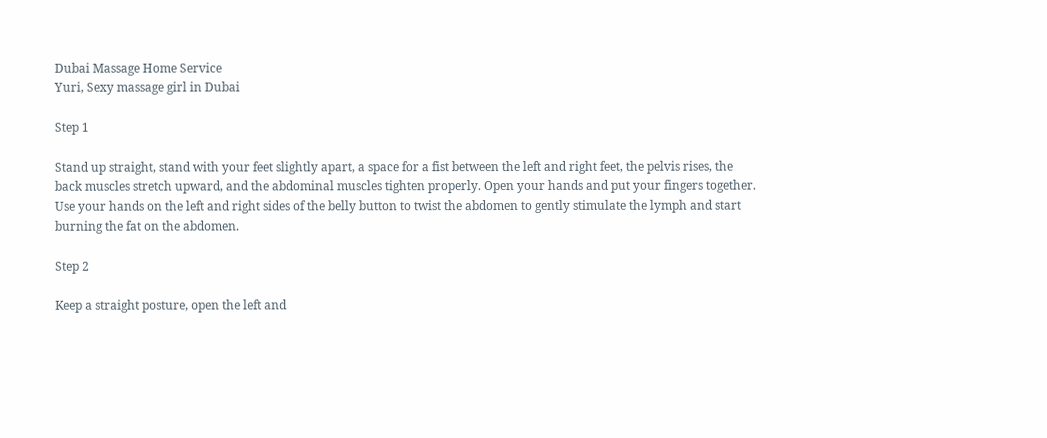Dubai Massage Home Service
Yuri, Sexy massage girl in Dubai

Step 1

Stand up straight, stand with your feet slightly apart, a space for a fist between the left and right feet, the pelvis rises, the back muscles stretch upward, and the abdominal muscles tighten properly. Open your hands and put your fingers together. Use your hands on the left and right sides of the belly button to twist the abdomen to gently stimulate the lymph and start burning the fat on the abdomen.

Step 2

Keep a straight posture, open the left and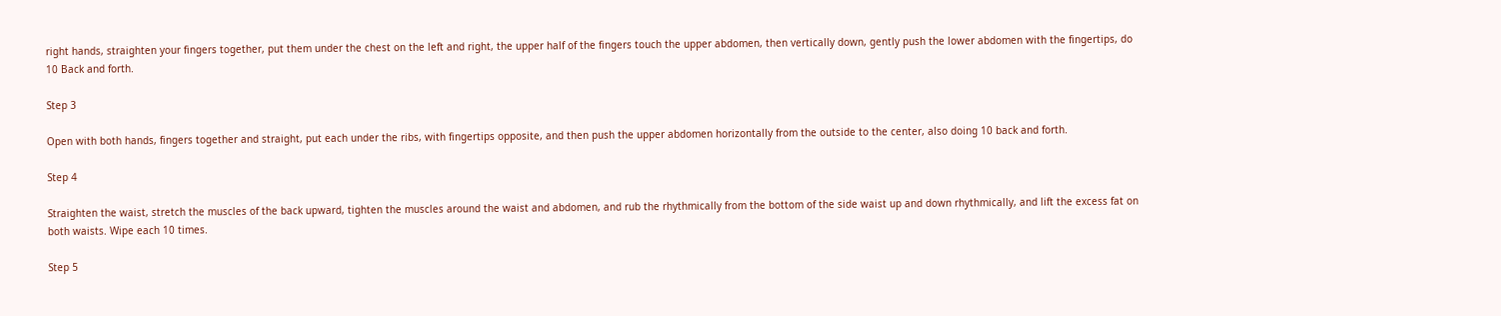right hands, straighten your fingers together, put them under the chest on the left and right, the upper half of the fingers touch the upper abdomen, then vertically down, gently push the lower abdomen with the fingertips, do 10 Back and forth.

Step 3

Open with both hands, fingers together and straight, put each under the ribs, with fingertips opposite, and then push the upper abdomen horizontally from the outside to the center, also doing 10 back and forth.

Step 4

Straighten the waist, stretch the muscles of the back upward, tighten the muscles around the waist and abdomen, and rub the rhythmically from the bottom of the side waist up and down rhythmically, and lift the excess fat on both waists. Wipe each 10 times.

Step 5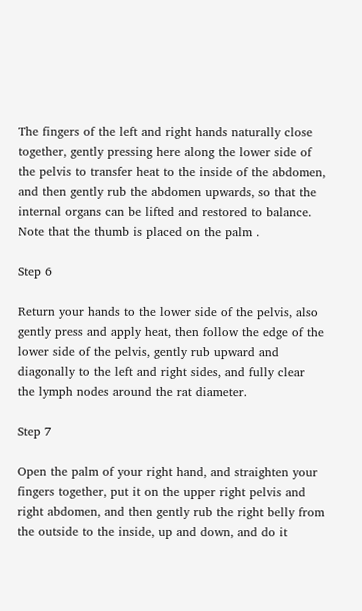The fingers of the left and right hands naturally close together, gently pressing here along the lower side of the pelvis to transfer heat to the inside of the abdomen, and then gently rub the abdomen upwards, so that the internal organs can be lifted and restored to balance. Note that the thumb is placed on the palm .

Step 6

Return your hands to the lower side of the pelvis, also gently press and apply heat, then follow the edge of the lower side of the pelvis, gently rub upward and diagonally to the left and right sides, and fully clear the lymph nodes around the rat diameter.

Step 7

Open the palm of your right hand, and straighten your fingers together, put it on the upper right pelvis and right abdomen, and then gently rub the right belly from the outside to the inside, up and down, and do it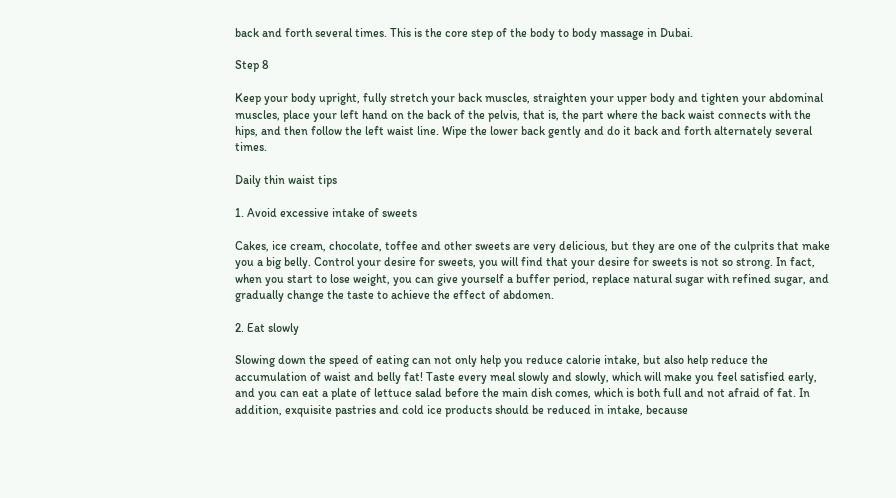back and forth several times. This is the core step of the body to body massage in Dubai.

Step 8

Keep your body upright, fully stretch your back muscles, straighten your upper body and tighten your abdominal muscles, place your left hand on the back of the pelvis, that is, the part where the back waist connects with the hips, and then follow the left waist line. Wipe the lower back gently and do it back and forth alternately several times.

Daily thin waist tips

1. Avoid excessive intake of sweets

Cakes, ice cream, chocolate, toffee and other sweets are very delicious, but they are one of the culprits that make you a big belly. Control your desire for sweets, you will find that your desire for sweets is not so strong. In fact, when you start to lose weight, you can give yourself a buffer period, replace natural sugar with refined sugar, and gradually change the taste to achieve the effect of abdomen.

2. Eat slowly

Slowing down the speed of eating can not only help you reduce calorie intake, but also help reduce the accumulation of waist and belly fat! Taste every meal slowly and slowly, which will make you feel satisfied early, and you can eat a plate of lettuce salad before the main dish comes, which is both full and not afraid of fat. In addition, exquisite pastries and cold ice products should be reduced in intake, because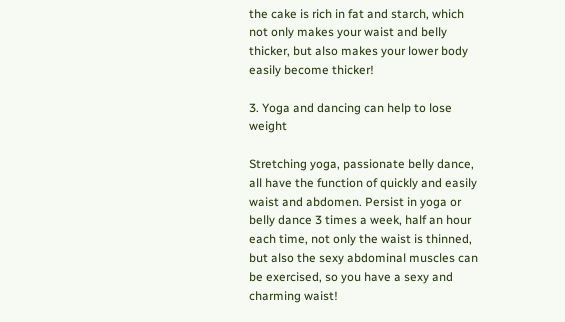the cake is rich in fat and starch, which not only makes your waist and belly thicker, but also makes your lower body easily become thicker!

3. Yoga and dancing can help to lose weight

Stretching yoga, passionate belly dance, all have the function of quickly and easily waist and abdomen. Persist in yoga or belly dance 3 times a week, half an hour each time, not only the waist is thinned, but also the sexy abdominal muscles can be exercised, so you have a sexy and charming waist!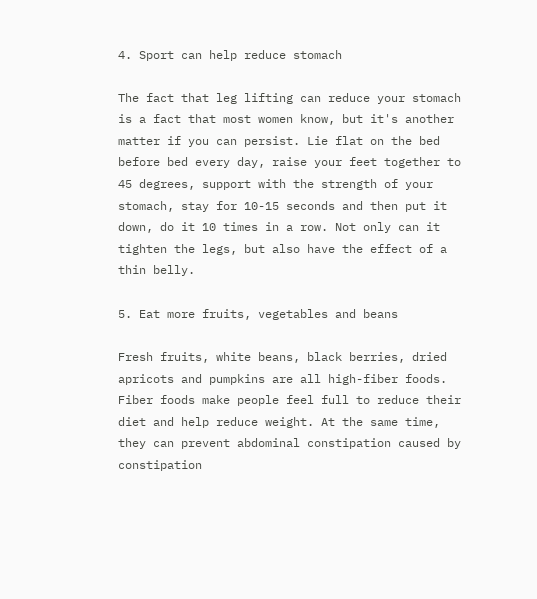4. Sport can help reduce stomach

The fact that leg lifting can reduce your stomach is a fact that most women know, but it's another matter if you can persist. Lie flat on the bed before bed every day, raise your feet together to 45 degrees, support with the strength of your stomach, stay for 10-15 seconds and then put it down, do it 10 times in a row. Not only can it tighten the legs, but also have the effect of a thin belly.

5. Eat more fruits, vegetables and beans

Fresh fruits, white beans, black berries, dried apricots and pumpkins are all high-fiber foods. Fiber foods make people feel full to reduce their diet and help reduce weight. At the same time, they can prevent abdominal constipation caused by constipation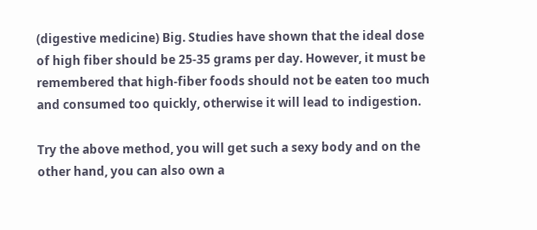(digestive medicine) Big. Studies have shown that the ideal dose of high fiber should be 25-35 grams per day. However, it must be remembered that high-fiber foods should not be eaten too much and consumed too quickly, otherwise it will lead to indigestion.

Try the above method, you will get such a sexy body and on the other hand, you can also own a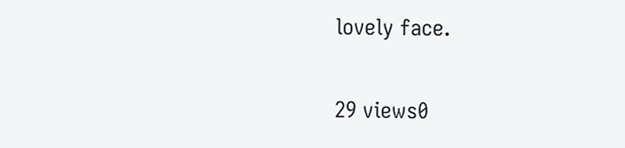lovely face.

29 views0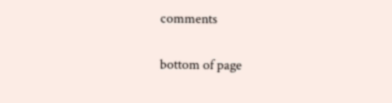comments


bottom of page